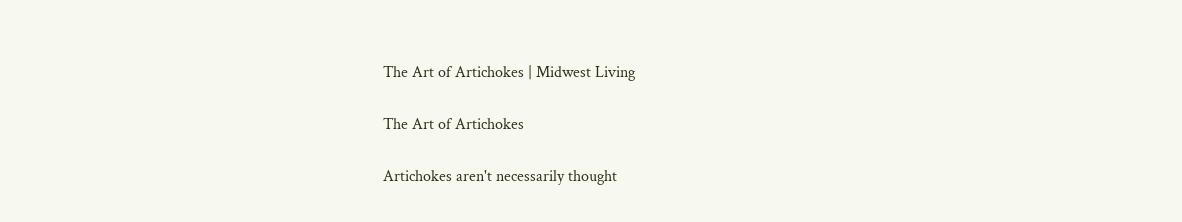The Art of Artichokes | Midwest Living

The Art of Artichokes

Artichokes aren't necessarily thought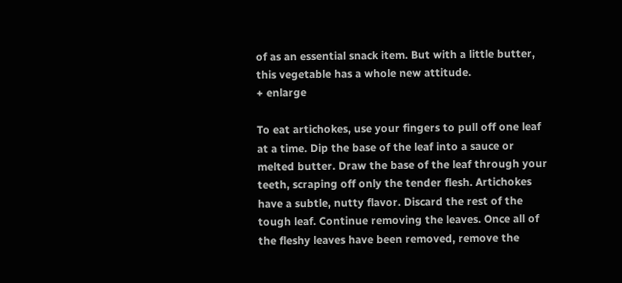of as an essential snack item. But with a little butter, this vegetable has a whole new attitude.
+ enlarge

To eat artichokes, use your fingers to pull off one leaf at a time. Dip the base of the leaf into a sauce or melted butter. Draw the base of the leaf through your teeth, scraping off only the tender flesh. Artichokes have a subtle, nutty flavor. Discard the rest of the tough leaf. Continue removing the leaves. Once all of the fleshy leaves have been removed, remove the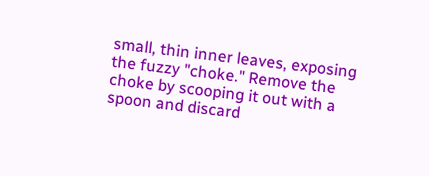small, thin inner leaves, exposing the fuzzy "choke." Remove the choke by scooping it out with a spoon and discard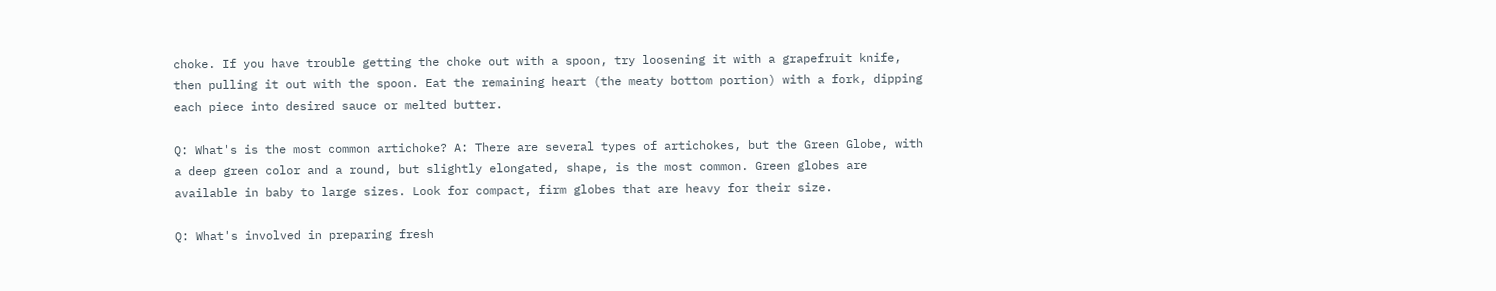choke. If you have trouble getting the choke out with a spoon, try loosening it with a grapefruit knife, then pulling it out with the spoon. Eat the remaining heart (the meaty bottom portion) with a fork, dipping each piece into desired sauce or melted butter.

Q: What's is the most common artichoke? A: There are several types of artichokes, but the Green Globe, with a deep green color and a round, but slightly elongated, shape, is the most common. Green globes are available in baby to large sizes. Look for compact, firm globes that are heavy for their size.

Q: What's involved in preparing fresh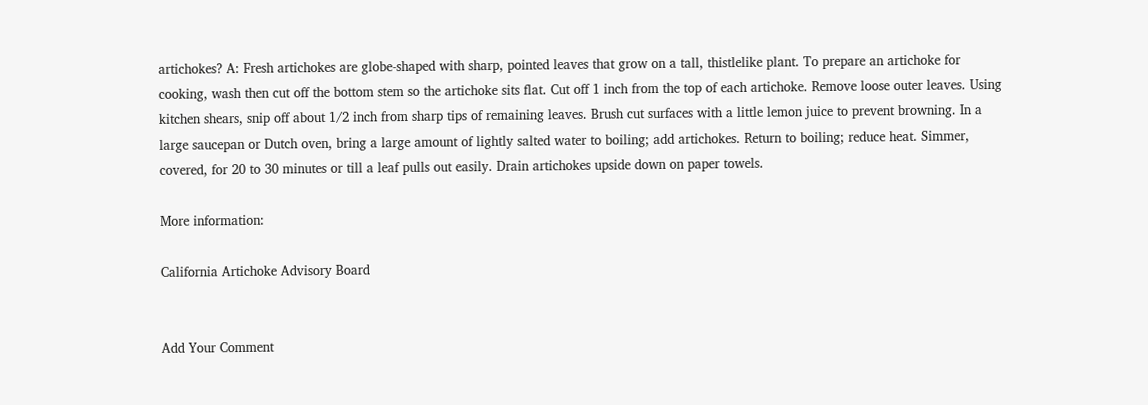artichokes? A: Fresh artichokes are globe-shaped with sharp, pointed leaves that grow on a tall, thistlelike plant. To prepare an artichoke for cooking, wash then cut off the bottom stem so the artichoke sits flat. Cut off 1 inch from the top of each artichoke. Remove loose outer leaves. Using kitchen shears, snip off about 1/2 inch from sharp tips of remaining leaves. Brush cut surfaces with a little lemon juice to prevent browning. In a large saucepan or Dutch oven, bring a large amount of lightly salted water to boiling; add artichokes. Return to boiling; reduce heat. Simmer, covered, for 20 to 30 minutes or till a leaf pulls out easily. Drain artichokes upside down on paper towels.

More information:

California Artichoke Advisory Board


Add Your Comment